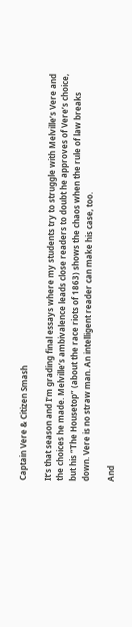Captain Vere & Citizen Smash

It’s that season and I’m grading final essays where my students try to struggle with Melville’s Vere and the choices he made. Melville’s ambivalence leads close readers to doubt he approves of Vere’s choice, but his “The Housetop” (about the race riots of 1863) shows the chaos when the rule of law breaks down. Vere is no straw man. An intelligent reader can make his case, too.

And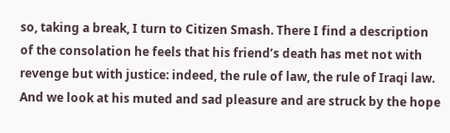so, taking a break, I turn to Citizen Smash. There I find a description of the consolation he feels that his friend’s death has met not with revenge but with justice: indeed, the rule of law, the rule of Iraqi law. And we look at his muted and sad pleasure and are struck by the hope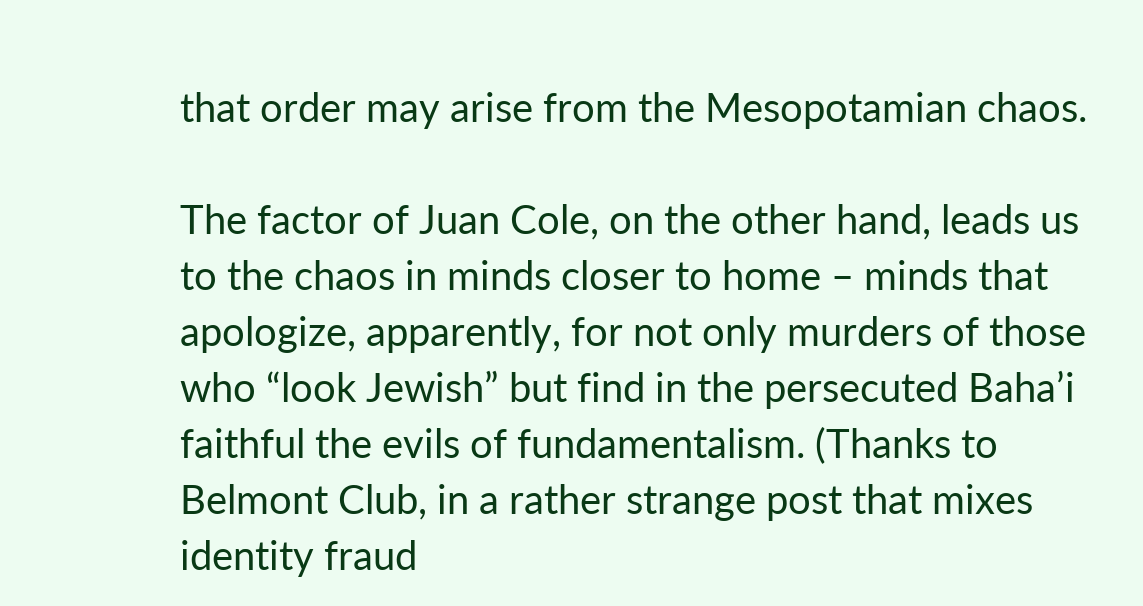that order may arise from the Mesopotamian chaos.

The factor of Juan Cole, on the other hand, leads us to the chaos in minds closer to home – minds that apologize, apparently, for not only murders of those who “look Jewish” but find in the persecuted Baha’i faithful the evils of fundamentalism. (Thanks to Belmont Club, in a rather strange post that mixes identity fraud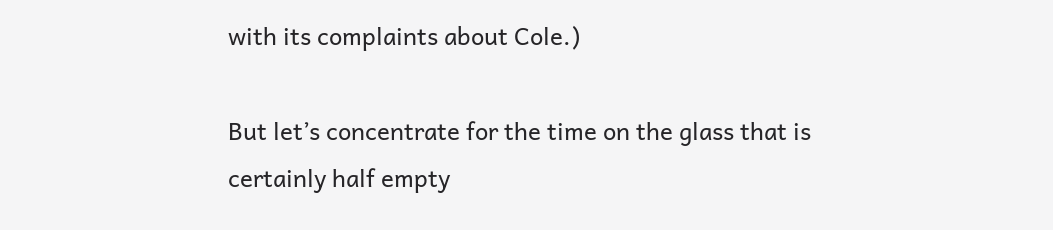with its complaints about Cole.)

But let’s concentrate for the time on the glass that is certainly half empty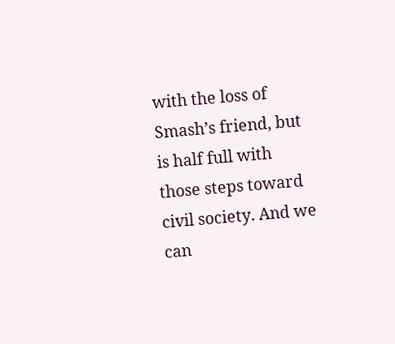with the loss of Smash’s friend, but is half full with those steps toward civil society. And we can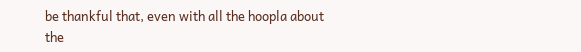be thankful that, even with all the hoopla about the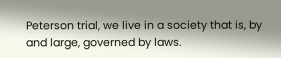Peterson trial, we live in a society that is, by and large, governed by laws.